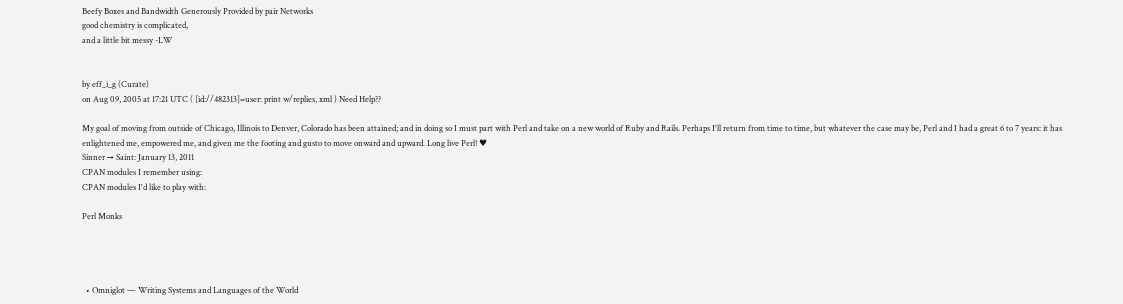Beefy Boxes and Bandwidth Generously Provided by pair Networks
good chemistry is complicated,
and a little bit messy -LW


by eff_i_g (Curate)
on Aug 09, 2005 at 17:21 UTC ( [id://482313]=user: print w/replies, xml ) Need Help??

My goal of moving from outside of Chicago, Illinois to Denver, Colorado has been attained; and in doing so I must part with Perl and take on a new world of Ruby and Rails. Perhaps I'll return from time to time, but whatever the case may be, Perl and I had a great 6 to 7 years: it has enlightened me, empowered me, and given me the footing and gusto to move onward and upward. Long live Perl! ♥
Sinner → Saint: January 13, 2011
CPAN modules I remember using:
CPAN modules I'd like to play with:

Perl Monks




  • Omniglot — Writing Systems and Languages of the World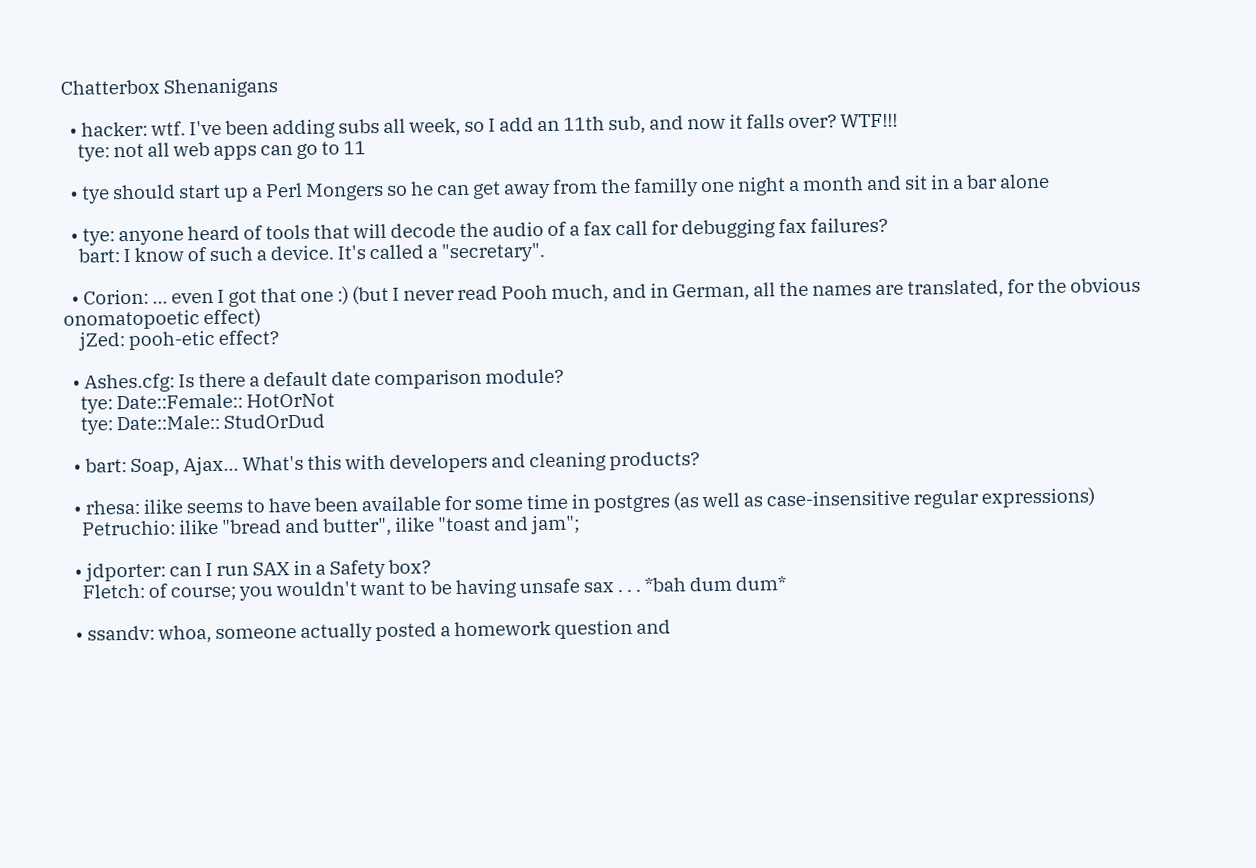Chatterbox Shenanigans

  • hacker: wtf. I've been adding subs all week, so I add an 11th sub, and now it falls over? WTF!!!
    tye: not all web apps can go to 11

  • tye should start up a Perl Mongers so he can get away from the familly one night a month and sit in a bar alone

  • tye: anyone heard of tools that will decode the audio of a fax call for debugging fax failures?
    bart: I know of such a device. It's called a "secretary".

  • Corion: ... even I got that one :) (but I never read Pooh much, and in German, all the names are translated, for the obvious onomatopoetic effect)
    jZed: pooh-etic effect?

  • Ashes.cfg: Is there a default date comparison module?
    tye: Date::Female:: HotOrNot
    tye: Date::Male:: StudOrDud

  • bart: Soap, Ajax... What's this with developers and cleaning products?

  • rhesa: ilike seems to have been available for some time in postgres (as well as case-insensitive regular expressions)
    Petruchio: ilike "bread and butter", ilike "toast and jam";

  • jdporter: can I run SAX in a Safety box?
    Fletch: of course; you wouldn't want to be having unsafe sax . . . *bah dum dum*

  • ssandv: whoa, someone actually posted a homework question and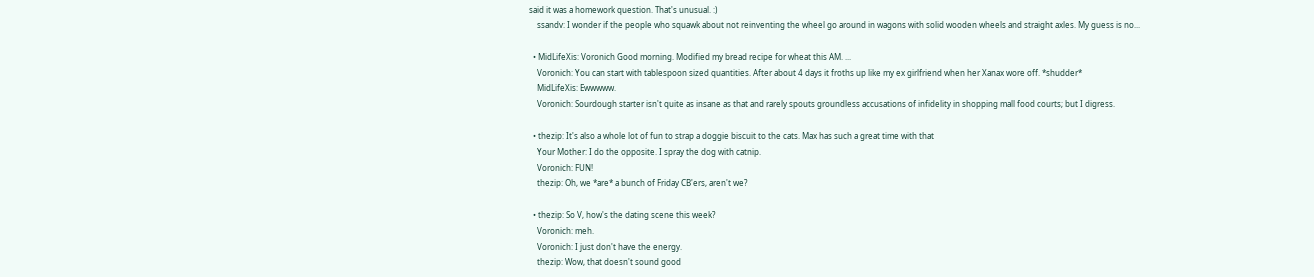said it was a homework question. That's unusual. :)
    ssandv: I wonder if the people who squawk about not reinventing the wheel go around in wagons with solid wooden wheels and straight axles. My guess is no...

  • MidLifeXis: Voronich Good morning. Modified my bread recipe for wheat this AM. ...
    Voronich: You can start with tablespoon sized quantities. After about 4 days it froths up like my ex girlfriend when her Xanax wore off. *shudder*
    MidLifeXis: Ewwwww.
    Voronich: Sourdough starter isn't quite as insane as that and rarely spouts groundless accusations of infidelity in shopping mall food courts; but I digress.

  • thezip: It's also a whole lot of fun to strap a doggie biscuit to the cats. Max has such a great time with that
    Your Mother: I do the opposite. I spray the dog with catnip.
    Voronich: FUN!
    thezip: Oh, we *are* a bunch of Friday CB'ers, aren't we?

  • thezip: So V, how's the dating scene this week?
    Voronich: meh.
    Voronich: I just don't have the energy.
    thezip: Wow, that doesn't sound good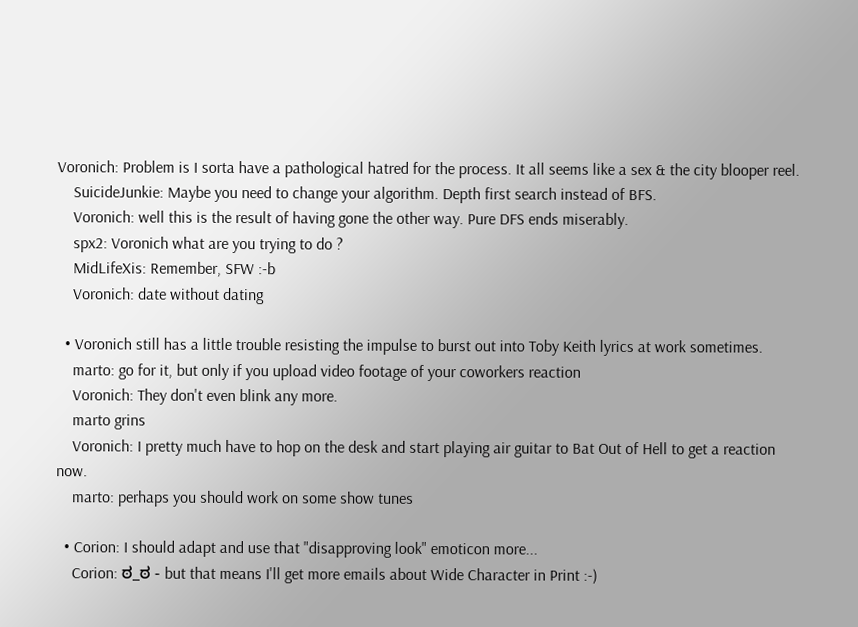Voronich: Problem is I sorta have a pathological hatred for the process. It all seems like a sex & the city blooper reel.
    SuicideJunkie: Maybe you need to change your algorithm. Depth first search instead of BFS.
    Voronich: well this is the result of having gone the other way. Pure DFS ends miserably.
    spx2: Voronich what are you trying to do ?
    MidLifeXis: Remember, SFW :-b
    Voronich: date without dating

  • Voronich still has a little trouble resisting the impulse to burst out into Toby Keith lyrics at work sometimes.
    marto: go for it, but only if you upload video footage of your coworkers reaction
    Voronich: They don't even blink any more.
    marto grins
    Voronich: I pretty much have to hop on the desk and start playing air guitar to Bat Out of Hell to get a reaction now.
    marto: perhaps you should work on some show tunes

  • Corion: I should adapt and use that "disapproving look" emoticon more...
    Corion: ಠ_ಠ - but that means I'll get more emails about Wide Character in Print :-)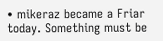• mikeraz became a Friar today. Something must be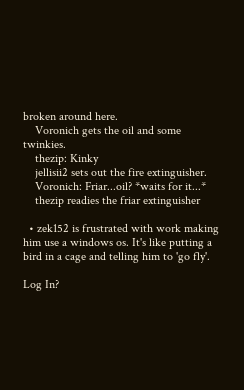broken around here.
    Voronich gets the oil and some twinkies.
    thezip: Kinky
    jellisii2 sets out the fire extinguisher.
    Voronich: Friar...oil? *waits for it...*
    thezip readies the friar extinguisher

  • zek152 is frustrated with work making him use a windows os. It's like putting a bird in a cage and telling him to 'go fly'.

Log In?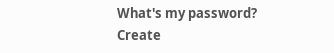What's my password?
Create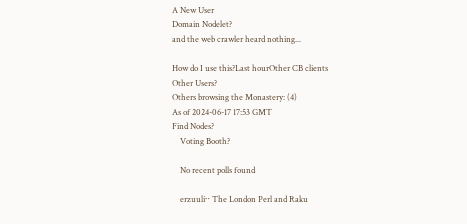A New User
Domain Nodelet?
and the web crawler heard nothing...

How do I use this?Last hourOther CB clients
Other Users?
Others browsing the Monastery: (4)
As of 2024-06-17 17:53 GMT
Find Nodes?
    Voting Booth?

    No recent polls found

    erzuuli‥ The London Perl and Raku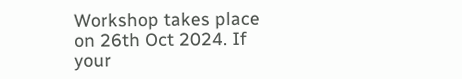Workshop takes place on 26th Oct 2024. If your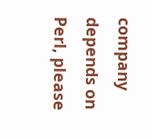company depends on Perl, please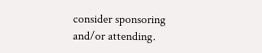consider sponsoring and/or attending.